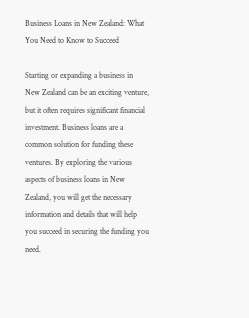Business Loans in New Zealand: What You Need to Know to Succeed

Starting or expanding a business in New Zealand can be an exciting venture, but it often requires significant financial investment. Business loans are a common solution for funding these ventures. By exploring the various aspects of business loans in New Zealand, you will get the necessary information and details that will help you succeed in securing the funding you need.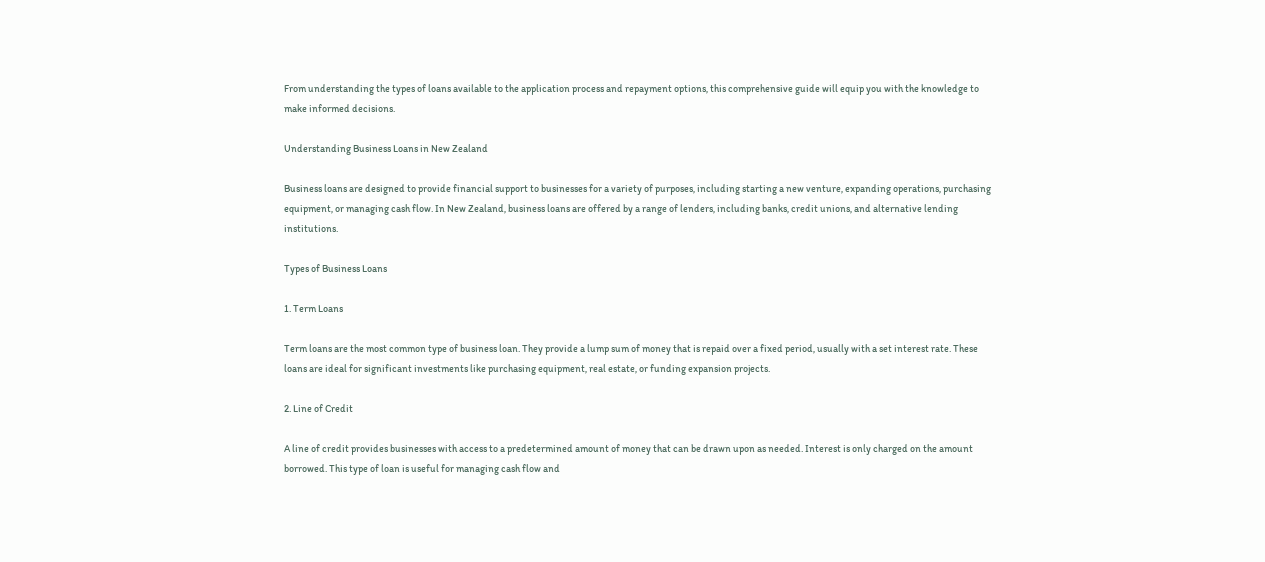From understanding the types of loans available to the application process and repayment options, this comprehensive guide will equip you with the knowledge to make informed decisions.

Understanding Business Loans in New Zealand

Business loans are designed to provide financial support to businesses for a variety of purposes, including starting a new venture, expanding operations, purchasing equipment, or managing cash flow. In New Zealand, business loans are offered by a range of lenders, including banks, credit unions, and alternative lending institutions.

Types of Business Loans

1. Term Loans

Term loans are the most common type of business loan. They provide a lump sum of money that is repaid over a fixed period, usually with a set interest rate. These loans are ideal for significant investments like purchasing equipment, real estate, or funding expansion projects.

2. Line of Credit

A line of credit provides businesses with access to a predetermined amount of money that can be drawn upon as needed. Interest is only charged on the amount borrowed. This type of loan is useful for managing cash flow and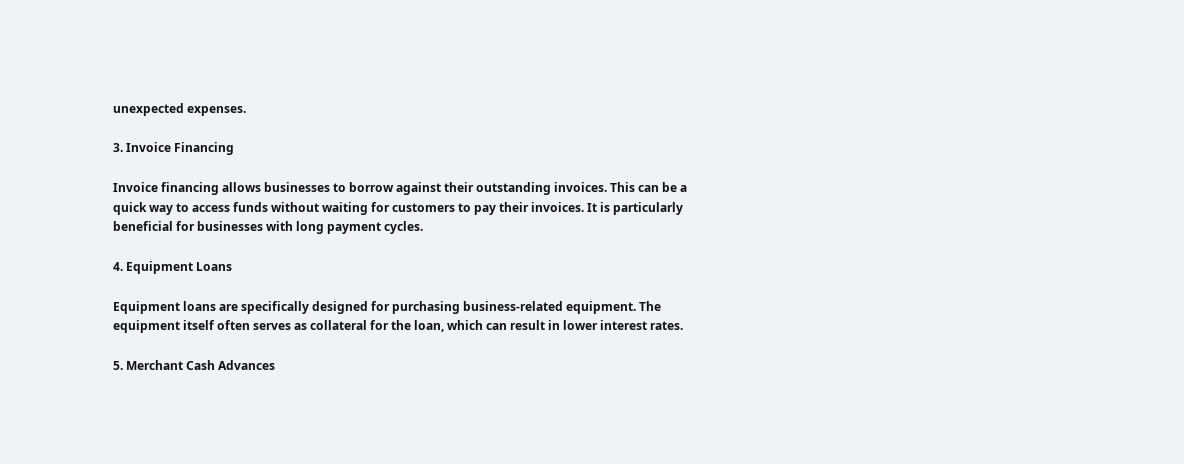unexpected expenses.

3. Invoice Financing

Invoice financing allows businesses to borrow against their outstanding invoices. This can be a quick way to access funds without waiting for customers to pay their invoices. It is particularly beneficial for businesses with long payment cycles.

4. Equipment Loans

Equipment loans are specifically designed for purchasing business-related equipment. The equipment itself often serves as collateral for the loan, which can result in lower interest rates.

5. Merchant Cash Advances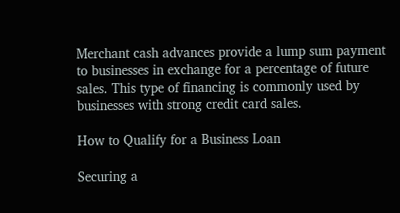Merchant cash advances provide a lump sum payment to businesses in exchange for a percentage of future sales. This type of financing is commonly used by businesses with strong credit card sales.

How to Qualify for a Business Loan

Securing a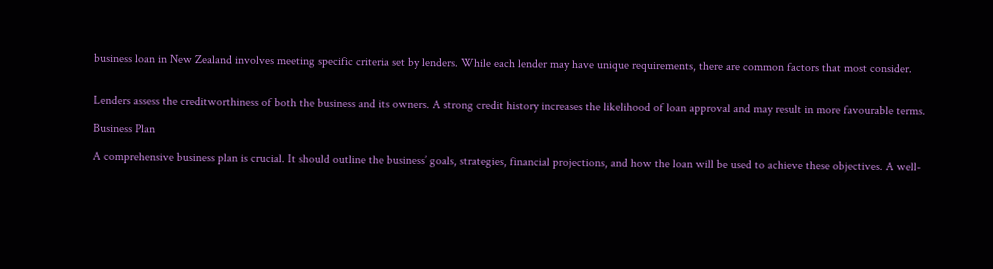business loan in New Zealand involves meeting specific criteria set by lenders. While each lender may have unique requirements, there are common factors that most consider.


Lenders assess the creditworthiness of both the business and its owners. A strong credit history increases the likelihood of loan approval and may result in more favourable terms.

Business Plan

A comprehensive business plan is crucial. It should outline the business’ goals, strategies, financial projections, and how the loan will be used to achieve these objectives. A well-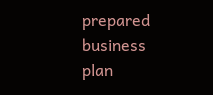prepared business plan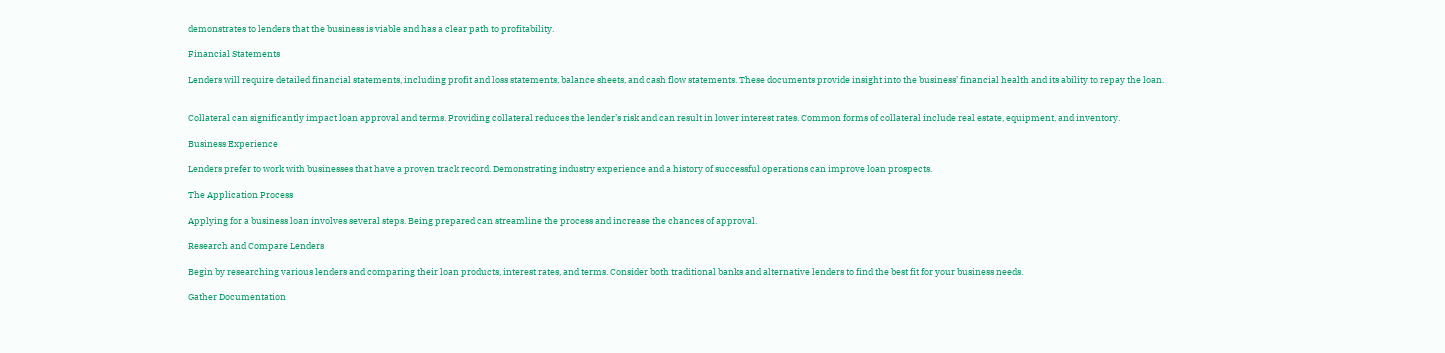demonstrates to lenders that the business is viable and has a clear path to profitability.

Financial Statements

Lenders will require detailed financial statements, including profit and loss statements, balance sheets, and cash flow statements. These documents provide insight into the business’ financial health and its ability to repay the loan.


Collateral can significantly impact loan approval and terms. Providing collateral reduces the lender’s risk and can result in lower interest rates. Common forms of collateral include real estate, equipment, and inventory.

Business Experience

Lenders prefer to work with businesses that have a proven track record. Demonstrating industry experience and a history of successful operations can improve loan prospects.

The Application Process

Applying for a business loan involves several steps. Being prepared can streamline the process and increase the chances of approval.

Research and Compare Lenders

Begin by researching various lenders and comparing their loan products, interest rates, and terms. Consider both traditional banks and alternative lenders to find the best fit for your business needs.

Gather Documentation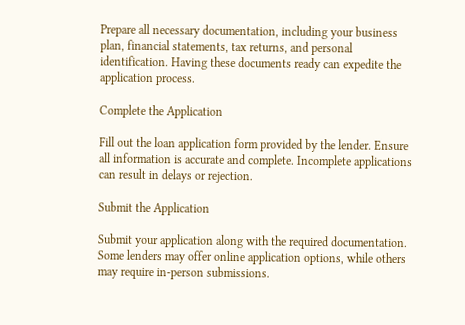Prepare all necessary documentation, including your business plan, financial statements, tax returns, and personal identification. Having these documents ready can expedite the application process.

Complete the Application

Fill out the loan application form provided by the lender. Ensure all information is accurate and complete. Incomplete applications can result in delays or rejection.

Submit the Application

Submit your application along with the required documentation. Some lenders may offer online application options, while others may require in-person submissions.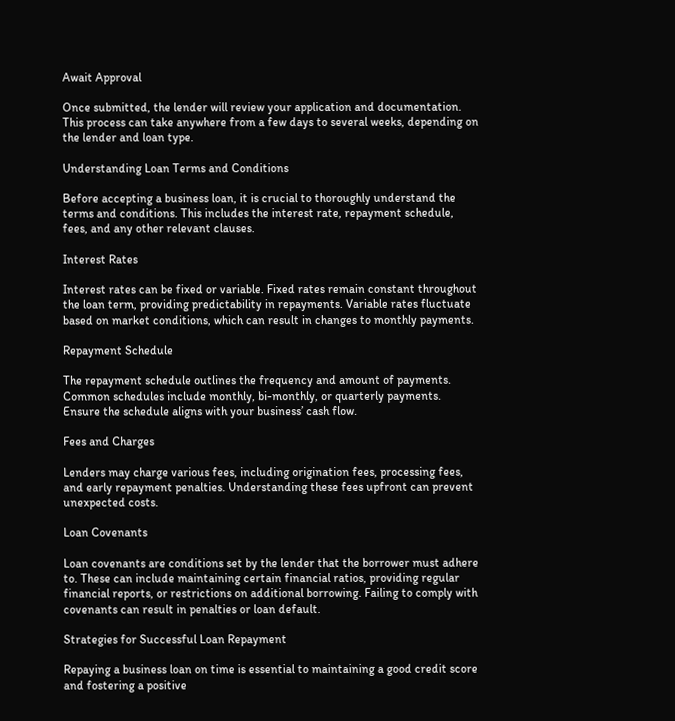Await Approval

Once submitted, the lender will review your application and documentation. This process can take anywhere from a few days to several weeks, depending on the lender and loan type.

Understanding Loan Terms and Conditions

Before accepting a business loan, it is crucial to thoroughly understand the terms and conditions. This includes the interest rate, repayment schedule, fees, and any other relevant clauses.

Interest Rates

Interest rates can be fixed or variable. Fixed rates remain constant throughout the loan term, providing predictability in repayments. Variable rates fluctuate based on market conditions, which can result in changes to monthly payments.

Repayment Schedule

The repayment schedule outlines the frequency and amount of payments. Common schedules include monthly, bi-monthly, or quarterly payments. Ensure the schedule aligns with your business’ cash flow.

Fees and Charges

Lenders may charge various fees, including origination fees, processing fees, and early repayment penalties. Understanding these fees upfront can prevent unexpected costs.

Loan Covenants

Loan covenants are conditions set by the lender that the borrower must adhere to. These can include maintaining certain financial ratios, providing regular financial reports, or restrictions on additional borrowing. Failing to comply with covenants can result in penalties or loan default.

Strategies for Successful Loan Repayment

Repaying a business loan on time is essential to maintaining a good credit score and fostering a positive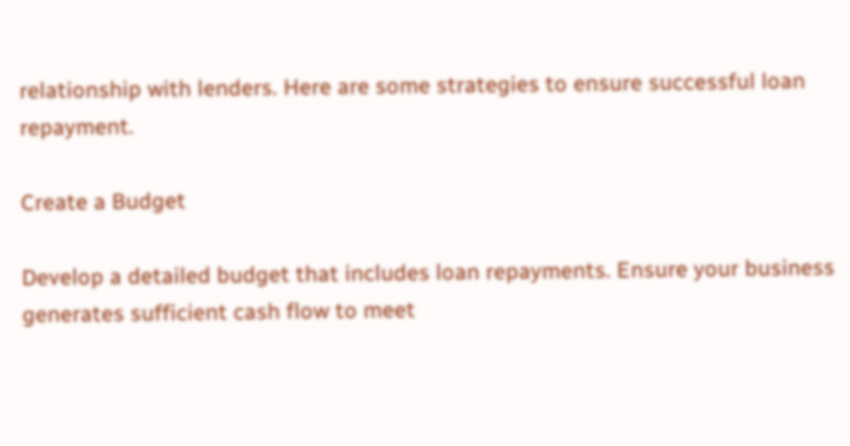relationship with lenders. Here are some strategies to ensure successful loan repayment.

Create a Budget

Develop a detailed budget that includes loan repayments. Ensure your business generates sufficient cash flow to meet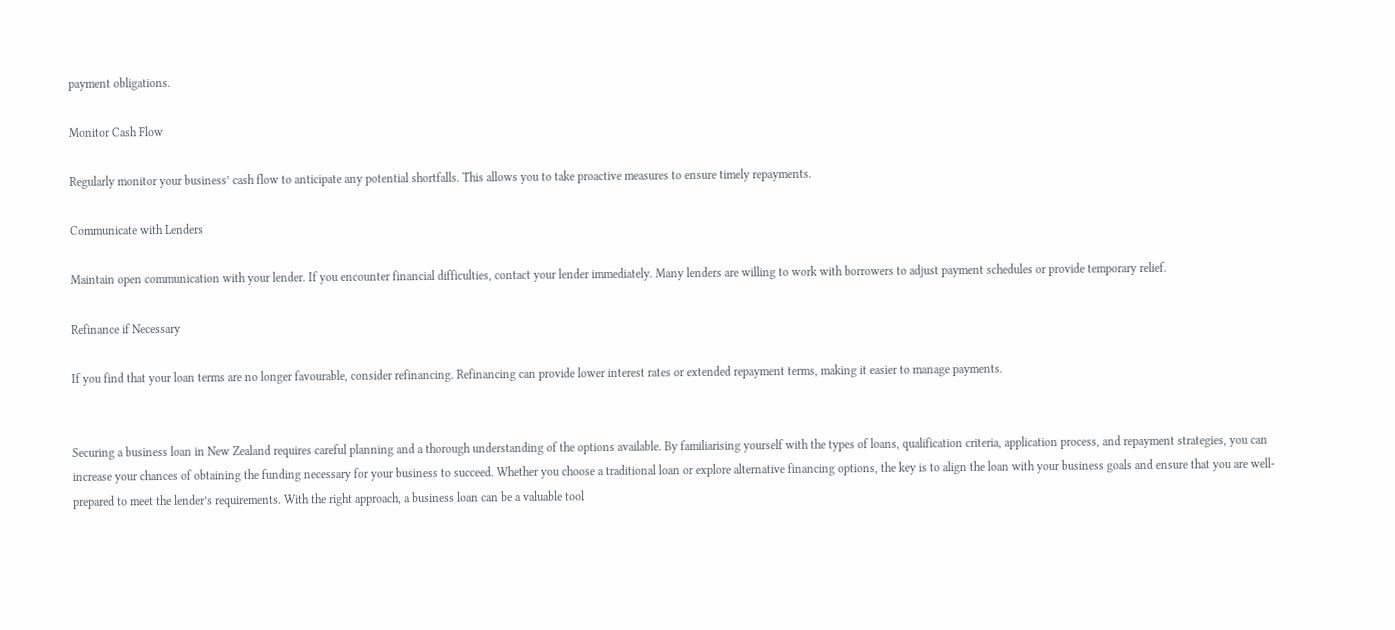payment obligations.

Monitor Cash Flow

Regularly monitor your business’ cash flow to anticipate any potential shortfalls. This allows you to take proactive measures to ensure timely repayments.

Communicate with Lenders

Maintain open communication with your lender. If you encounter financial difficulties, contact your lender immediately. Many lenders are willing to work with borrowers to adjust payment schedules or provide temporary relief.

Refinance if Necessary

If you find that your loan terms are no longer favourable, consider refinancing. Refinancing can provide lower interest rates or extended repayment terms, making it easier to manage payments.


Securing a business loan in New Zealand requires careful planning and a thorough understanding of the options available. By familiarising yourself with the types of loans, qualification criteria, application process, and repayment strategies, you can increase your chances of obtaining the funding necessary for your business to succeed. Whether you choose a traditional loan or explore alternative financing options, the key is to align the loan with your business goals and ensure that you are well-prepared to meet the lender’s requirements. With the right approach, a business loan can be a valuable tool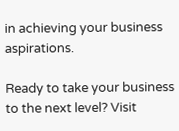in achieving your business aspirations.

Ready to take your business to the next level? Visit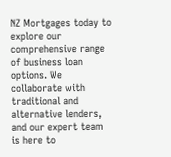NZ Mortgages today to explore our comprehensive range of business loan options. We collaborate with traditional and alternative lenders, and our expert team is here to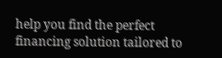help you find the perfect financing solution tailored to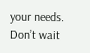your needs. Don’t wait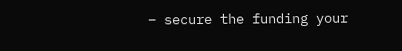– secure the funding your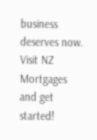business deserves now. Visit NZ Mortgages and get started!